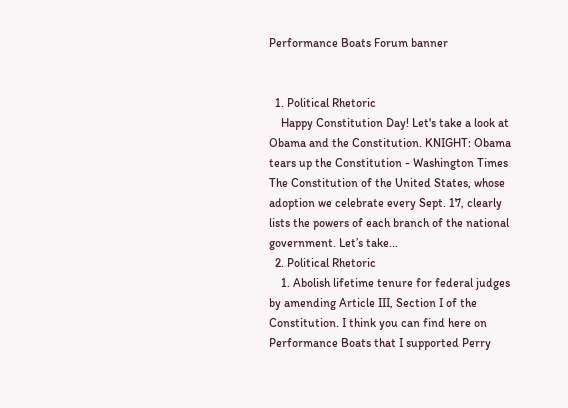Performance Boats Forum banner


  1. Political Rhetoric
    Happy Constitution Day! Let's take a look at Obama and the Constitution. KNIGHT: Obama tears up the Constitution - Washington Times The Constitution of the United States, whose adoption we celebrate every Sept. 17, clearly lists the powers of each branch of the national government. Let’s take...
  2. Political Rhetoric
    1. Abolish lifetime tenure for federal judges by amending Article III, Section I of the Constitution. I think you can find here on Performance Boats that I supported Perry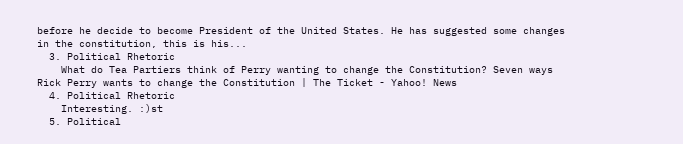before he decide to become President of the United States. He has suggested some changes in the constitution, this is his...
  3. Political Rhetoric
    What do Tea Partiers think of Perry wanting to change the Constitution? Seven ways Rick Perry wants to change the Constitution | The Ticket - Yahoo! News
  4. Political Rhetoric
    Interesting. :)st
  5. Political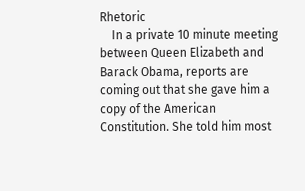Rhetoric
    In a private 10 minute meeting between Queen Elizabeth and Barack Obama, reports are coming out that she gave him a copy of the American Constitution. She told him most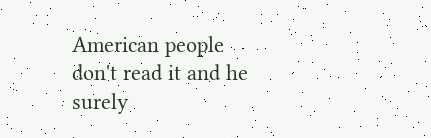American people don't read it and he surely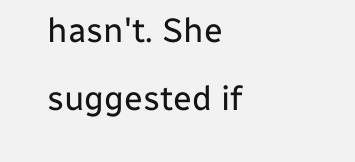hasn't. She suggested if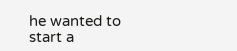he wanted to start a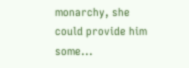monarchy, she could provide him some...